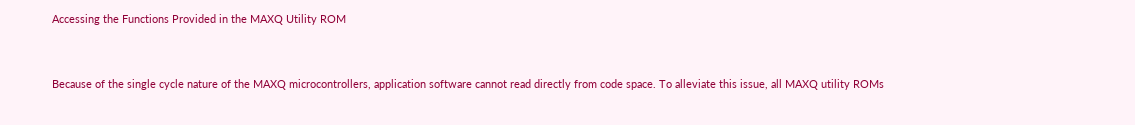Accessing the Functions Provided in the MAXQ Utility ROM


Because of the single cycle nature of the MAXQ microcontrollers, application software cannot read directly from code space. To alleviate this issue, all MAXQ utility ROMs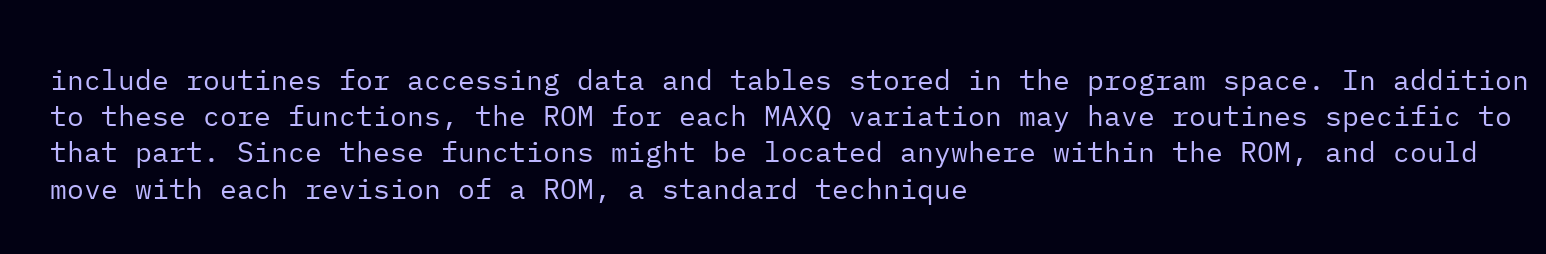include routines for accessing data and tables stored in the program space. In addition to these core functions, the ROM for each MAXQ variation may have routines specific to that part. Since these functions might be located anywhere within the ROM, and could move with each revision of a ROM, a standard technique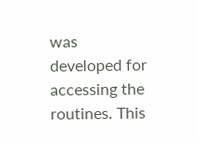was developed for accessing the routines. This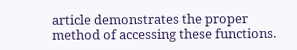article demonstrates the proper method of accessing these functions.